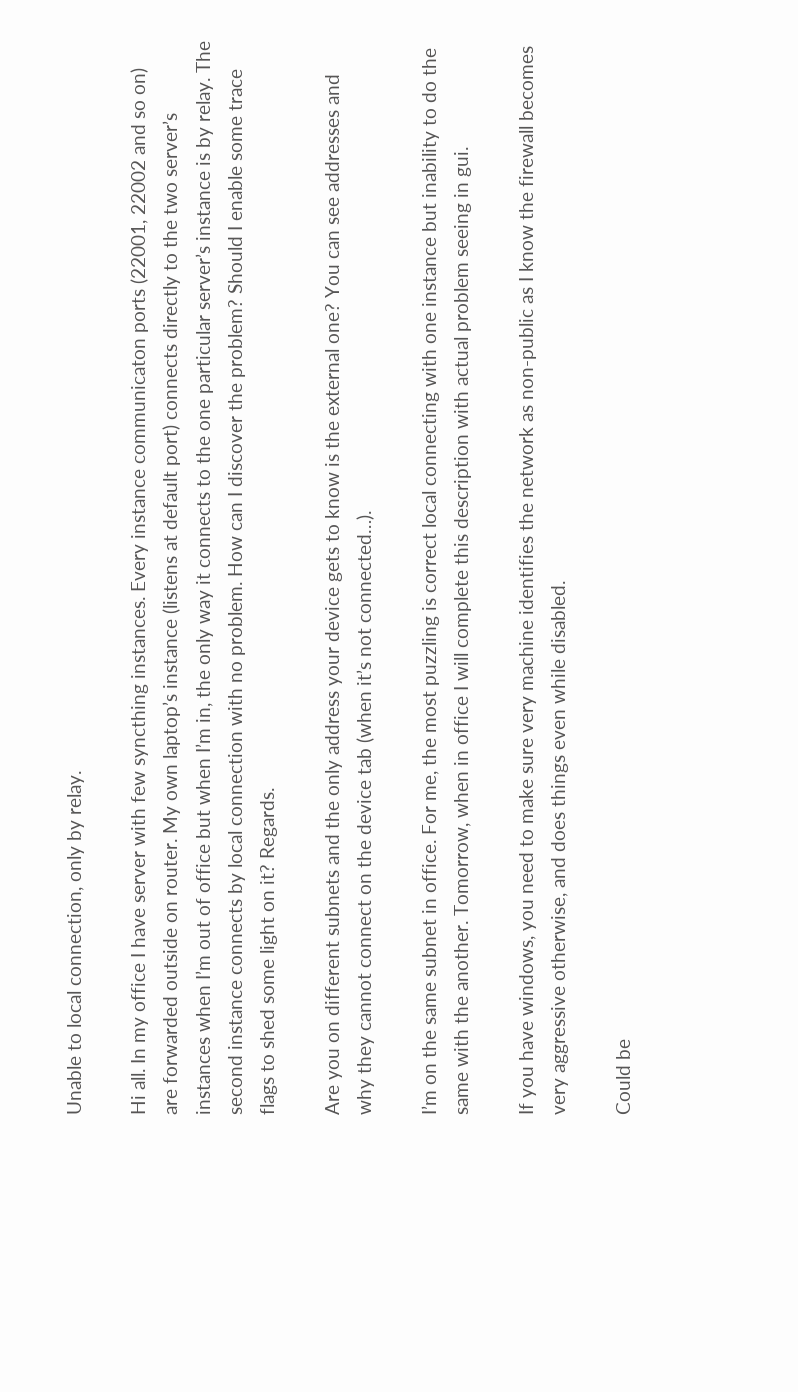Unable to local connection, only by relay.

Hi all. In my office I have server with few syncthing instances. Every instance communicaton ports (22001, 22002 and so on) are forwarded outside on router. My own laptop’s instance (listens at default port) connects directly to the two server’s instances when I’m out of office but when I’m in, the only way it connects to the one particular server’s instance is by relay. The second instance connects by local connection with no problem. How can I discover the problem? Should I enable some trace flags to shed some light on it? Regards.

Are you on different subnets and the only address your device gets to know is the external one? You can see addresses and why they cannot connect on the device tab (when it’s not connected…).

I’m on the same subnet in office. For me, the most puzzling is correct local connecting with one instance but inability to do the same with the another. Tomorrow, when in office I will complete this description with actual problem seeing in gui.

If you have windows, you need to make sure very machine identifies the network as non-public as I know the firewall becomes very aggressive otherwise, and does things even while disabled.

Could be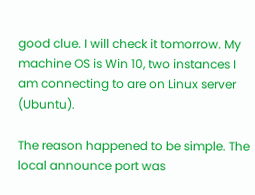good clue. I will check it tomorrow. My machine OS is Win 10, two instances I am connecting to are on Linux server (Ubuntu).

The reason happened to be simple. The local announce port was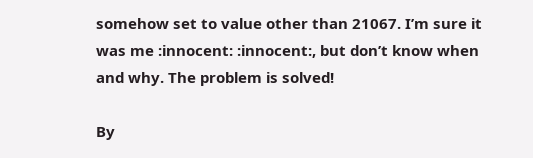somehow set to value other than 21067. I’m sure it was me :innocent: :innocent:, but don’t know when and why. The problem is solved!

By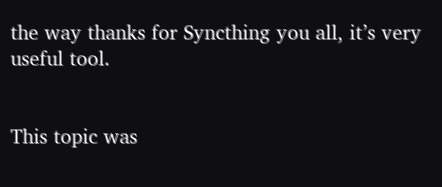the way thanks for Syncthing you all, it’s very useful tool.


This topic was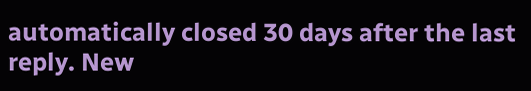automatically closed 30 days after the last reply. New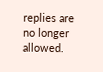replies are no longer allowed.